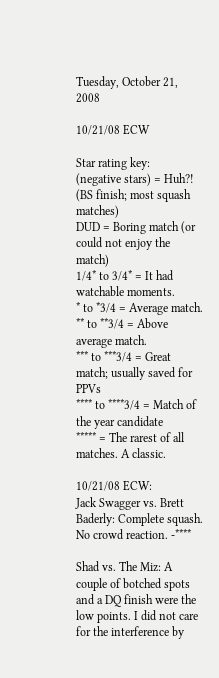Tuesday, October 21, 2008

10/21/08 ECW

Star rating key:
(negative stars) = Huh?! (BS finish; most squash matches)
DUD = Boring match (or could not enjoy the match)
1/4* to 3/4* = It had watchable moments.
* to *3/4 = Average match.
** to **3/4 = Above average match.
*** to ***3/4 = Great match; usually saved for PPVs
**** to ****3/4 = Match of the year candidate
***** = The rarest of all matches. A classic.

10/21/08 ECW:
Jack Swagger vs. Brett Baderly: Complete squash. No crowd reaction. -****

Shad vs. The Miz: A couple of botched spots and a DQ finish were the low points. I did not care for the interference by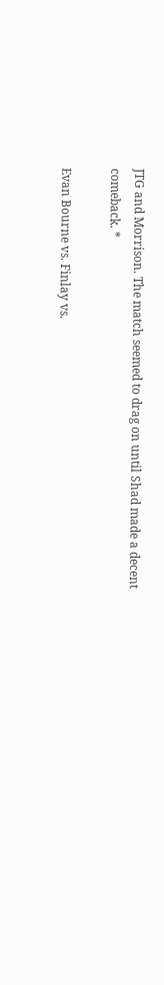JTG and Morrison. The match seemed to drag on until Shad made a decent comeback. *

Evan Bourne vs. Finlay vs.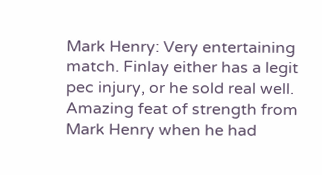Mark Henry: Very entertaining match. Finlay either has a legit pec injury, or he sold real well. Amazing feat of strength from Mark Henry when he had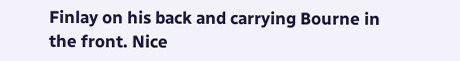Finlay on his back and carrying Bourne in the front. Nice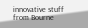innovative stuff from Bourne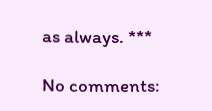as always. ***

No comments: